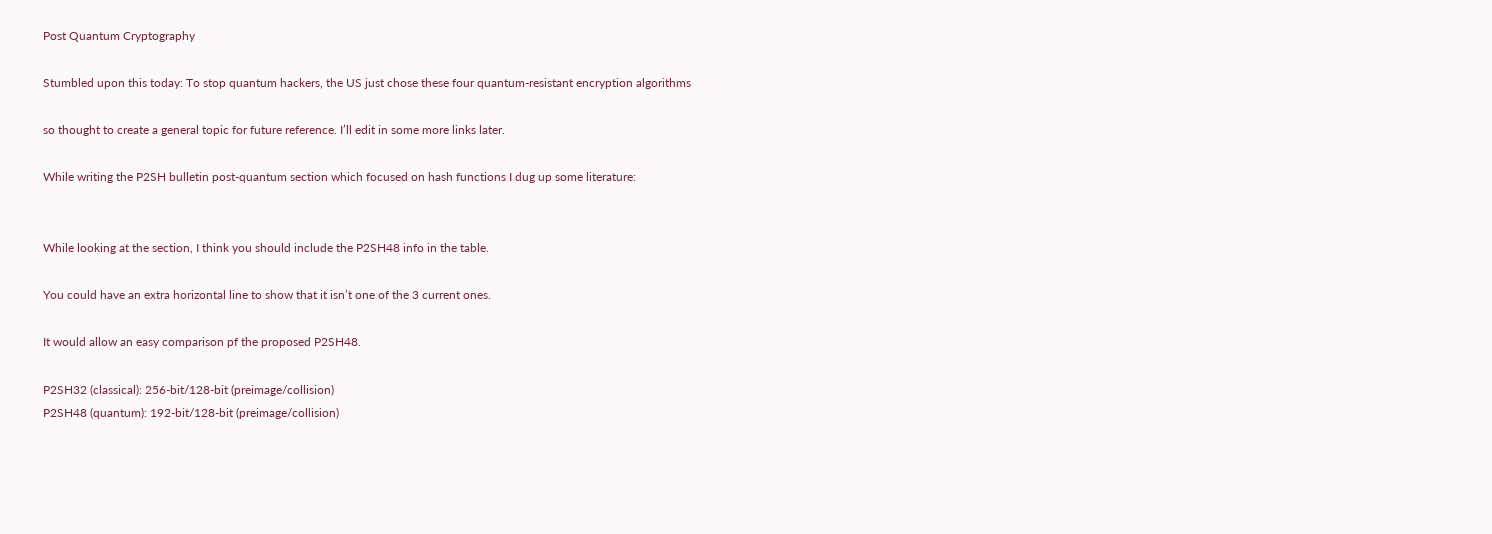Post Quantum Cryptography

Stumbled upon this today: To stop quantum hackers, the US just chose these four quantum-resistant encryption algorithms

so thought to create a general topic for future reference. I’ll edit in some more links later.

While writing the P2SH bulletin post-quantum section which focused on hash functions I dug up some literature:


While looking at the section, I think you should include the P2SH48 info in the table.

You could have an extra horizontal line to show that it isn’t one of the 3 current ones.

It would allow an easy comparison pf the proposed P2SH48.

P2SH32 (classical): 256-bit/128-bit (preimage/collision)
P2SH48 (quantum): 192-bit/128-bit (preimage/collision)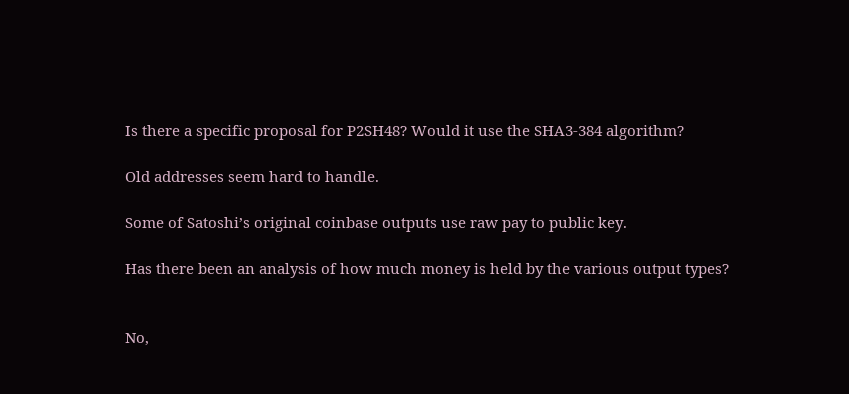Is there a specific proposal for P2SH48? Would it use the SHA3-384 algorithm?

Old addresses seem hard to handle.

Some of Satoshi’s original coinbase outputs use raw pay to public key.

Has there been an analysis of how much money is held by the various output types?


No,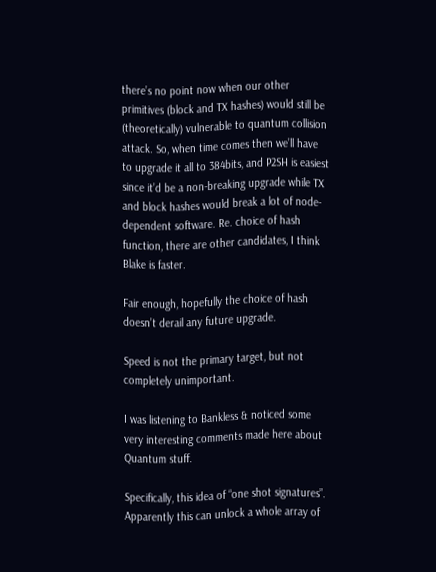there’s no point now when our other primitives (block and TX hashes) would still be (theoretically) vulnerable to quantum collision attack. So, when time comes then we’ll have to upgrade it all to 384bits, and P2SH is easiest since it’d be a non-breaking upgrade while TX and block hashes would break a lot of node-dependent software. Re. choice of hash function, there are other candidates, I think Blake is faster.

Fair enough, hopefully the choice of hash doesn’t derail any future upgrade.

Speed is not the primary target, but not completely unimportant.

I was listening to Bankless & noticed some very interesting comments made here about Quantum stuff.

Specifically, this idea of “one shot signatures”. Apparently this can unlock a whole array of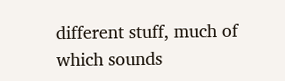different stuff, much of which sounds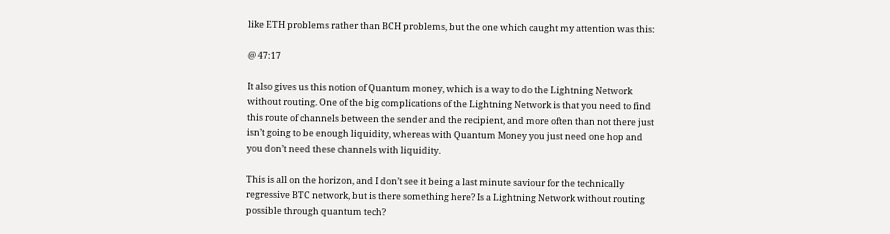like ETH problems rather than BCH problems, but the one which caught my attention was this:

@ 47:17

It also gives us this notion of Quantum money, which is a way to do the Lightning Network without routing. One of the big complications of the Lightning Network is that you need to find this route of channels between the sender and the recipient, and more often than not there just isn’t going to be enough liquidity, whereas with Quantum Money you just need one hop and you don’t need these channels with liquidity.

This is all on the horizon, and I don’t see it being a last minute saviour for the technically regressive BTC network, but is there something here? Is a Lightning Network without routing possible through quantum tech?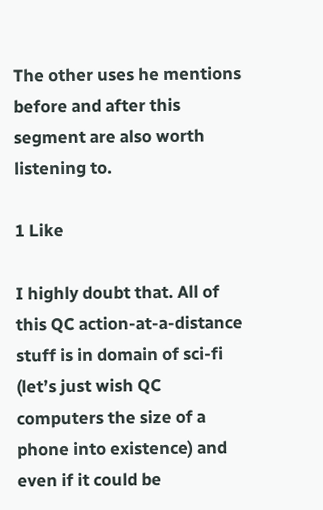The other uses he mentions before and after this segment are also worth listening to.

1 Like

I highly doubt that. All of this QC action-at-a-distance stuff is in domain of sci-fi (let’s just wish QC computers the size of a phone into existence) and even if it could be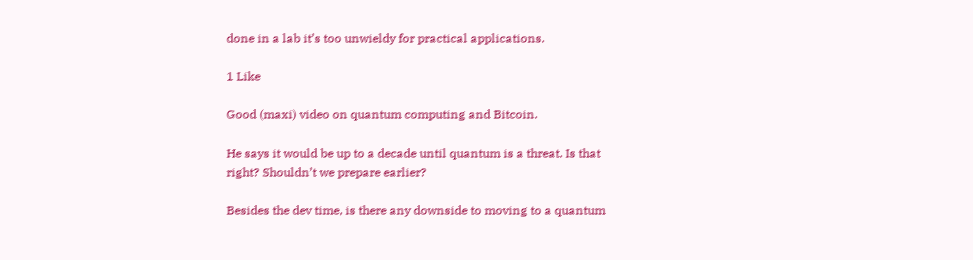done in a lab it’s too unwieldy for practical applications.

1 Like

Good (maxi) video on quantum computing and Bitcoin.

He says it would be up to a decade until quantum is a threat. Is that right? Shouldn’t we prepare earlier?

Besides the dev time, is there any downside to moving to a quantum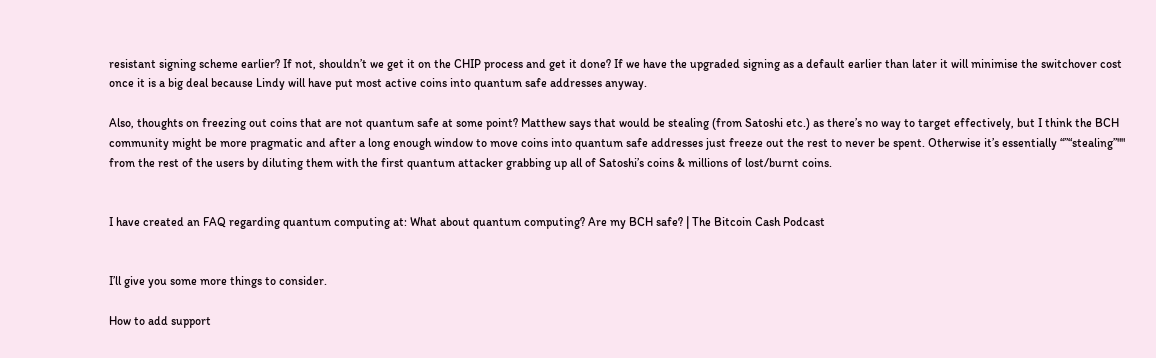resistant signing scheme earlier? If not, shouldn’t we get it on the CHIP process and get it done? If we have the upgraded signing as a default earlier than later it will minimise the switchover cost once it is a big deal because Lindy will have put most active coins into quantum safe addresses anyway.

Also, thoughts on freezing out coins that are not quantum safe at some point? Matthew says that would be stealing (from Satoshi etc.) as there’s no way to target effectively, but I think the BCH community might be more pragmatic and after a long enough window to move coins into quantum safe addresses just freeze out the rest to never be spent. Otherwise it’s essentially “”“stealing”"" from the rest of the users by diluting them with the first quantum attacker grabbing up all of Satoshi’s coins & millions of lost/burnt coins.


I have created an FAQ regarding quantum computing at: What about quantum computing? Are my BCH safe? | The Bitcoin Cash Podcast


I’ll give you some more things to consider.

How to add support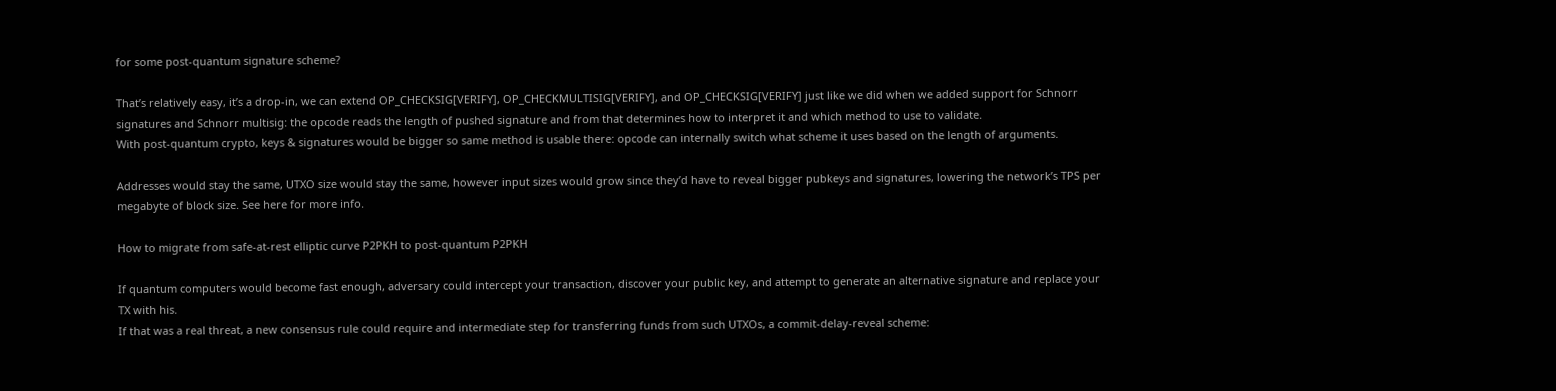for some post-quantum signature scheme?

That’s relatively easy, it’s a drop-in, we can extend OP_CHECKSIG[VERIFY], OP_CHECKMULTISIG[VERIFY], and OP_CHECKSIG[VERIFY] just like we did when we added support for Schnorr signatures and Schnorr multisig: the opcode reads the length of pushed signature and from that determines how to interpret it and which method to use to validate.
With post-quantum crypto, keys & signatures would be bigger so same method is usable there: opcode can internally switch what scheme it uses based on the length of arguments.

Addresses would stay the same, UTXO size would stay the same, however input sizes would grow since they’d have to reveal bigger pubkeys and signatures, lowering the network’s TPS per megabyte of block size. See here for more info.

How to migrate from safe-at-rest elliptic curve P2PKH to post-quantum P2PKH

If quantum computers would become fast enough, adversary could intercept your transaction, discover your public key, and attempt to generate an alternative signature and replace your TX with his.
If that was a real threat, a new consensus rule could require and intermediate step for transferring funds from such UTXOs, a commit-delay-reveal scheme: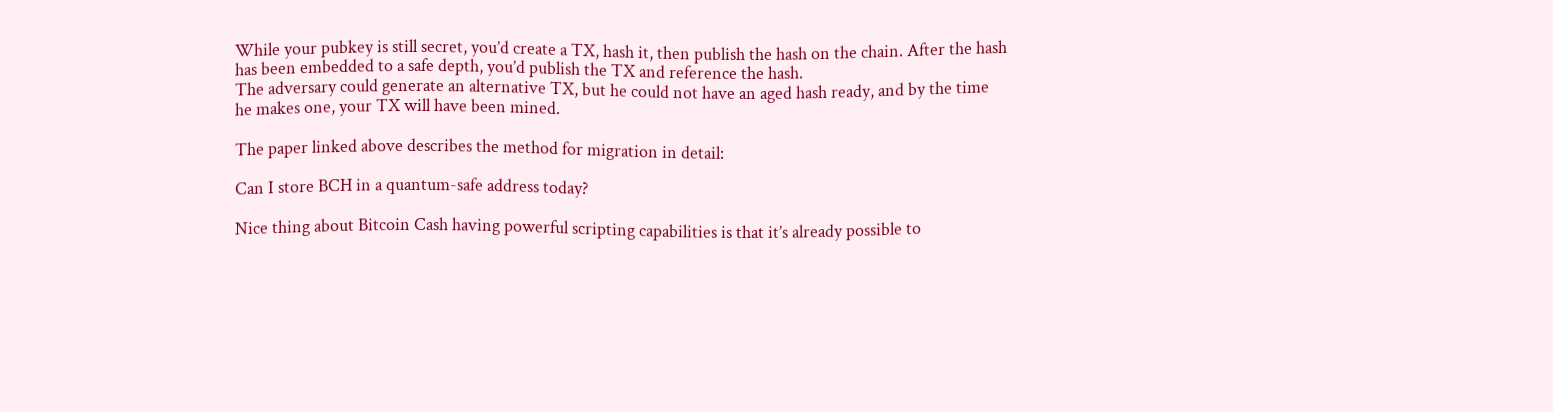While your pubkey is still secret, you’d create a TX, hash it, then publish the hash on the chain. After the hash has been embedded to a safe depth, you’d publish the TX and reference the hash.
The adversary could generate an alternative TX, but he could not have an aged hash ready, and by the time he makes one, your TX will have been mined.

The paper linked above describes the method for migration in detail:

Can I store BCH in a quantum-safe address today?

Nice thing about Bitcoin Cash having powerful scripting capabilities is that it’s already possible to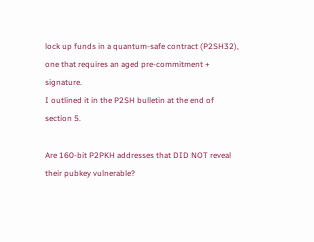lock up funds in a quantum-safe contract (P2SH32), one that requires an aged pre-commitment + signature.
I outlined it in the P2SH bulletin at the end of section 5.

Are 160-bit P2PKH addresses that DID NOT reveal their pubkey vulnerable?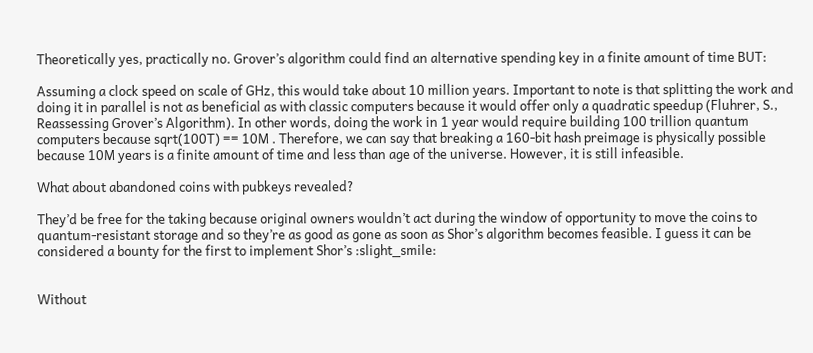Theoretically yes, practically no. Grover’s algorithm could find an alternative spending key in a finite amount of time BUT:

Assuming a clock speed on scale of GHz, this would take about 10 million years. Important to note is that splitting the work and doing it in parallel is not as beneficial as with classic computers because it would offer only a quadratic speedup (Fluhrer, S., Reassessing Grover’s Algorithm). In other words, doing the work in 1 year would require building 100 trillion quantum computers because sqrt(100T) == 10M . Therefore, we can say that breaking a 160-bit hash preimage is physically possible because 10M years is a finite amount of time and less than age of the universe. However, it is still infeasible.

What about abandoned coins with pubkeys revealed?

They’d be free for the taking because original owners wouldn’t act during the window of opportunity to move the coins to quantum-resistant storage and so they’re as good as gone as soon as Shor’s algorithm becomes feasible. I guess it can be considered a bounty for the first to implement Shor’s :slight_smile:


Without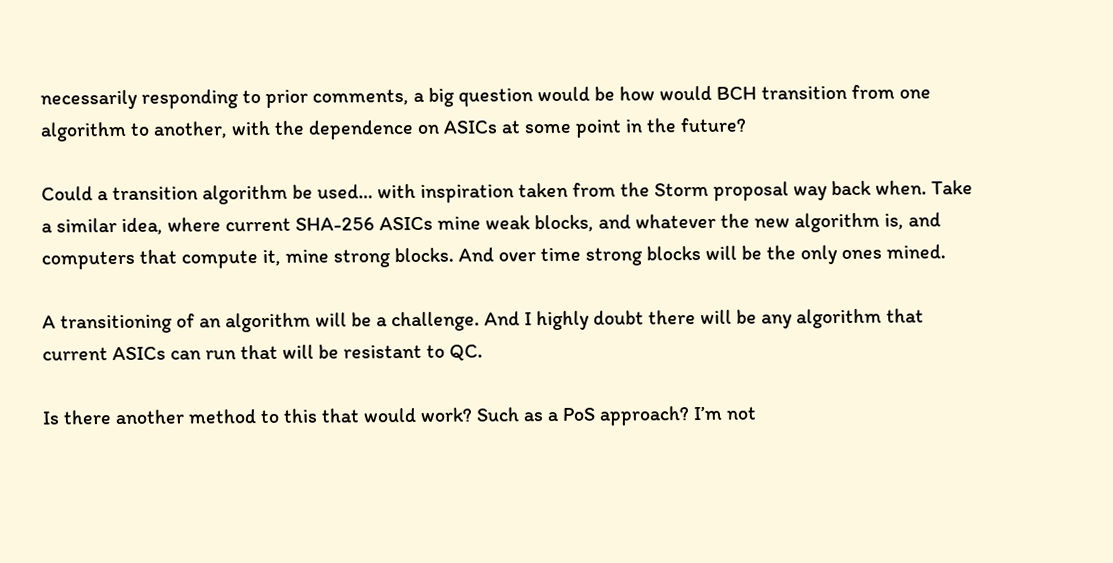necessarily responding to prior comments, a big question would be how would BCH transition from one algorithm to another, with the dependence on ASICs at some point in the future?

Could a transition algorithm be used… with inspiration taken from the Storm proposal way back when. Take a similar idea, where current SHA-256 ASICs mine weak blocks, and whatever the new algorithm is, and computers that compute it, mine strong blocks. And over time strong blocks will be the only ones mined.

A transitioning of an algorithm will be a challenge. And I highly doubt there will be any algorithm that current ASICs can run that will be resistant to QC.

Is there another method to this that would work? Such as a PoS approach? I’m not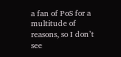a fan of PoS for a multitude of reasons, so I don’t see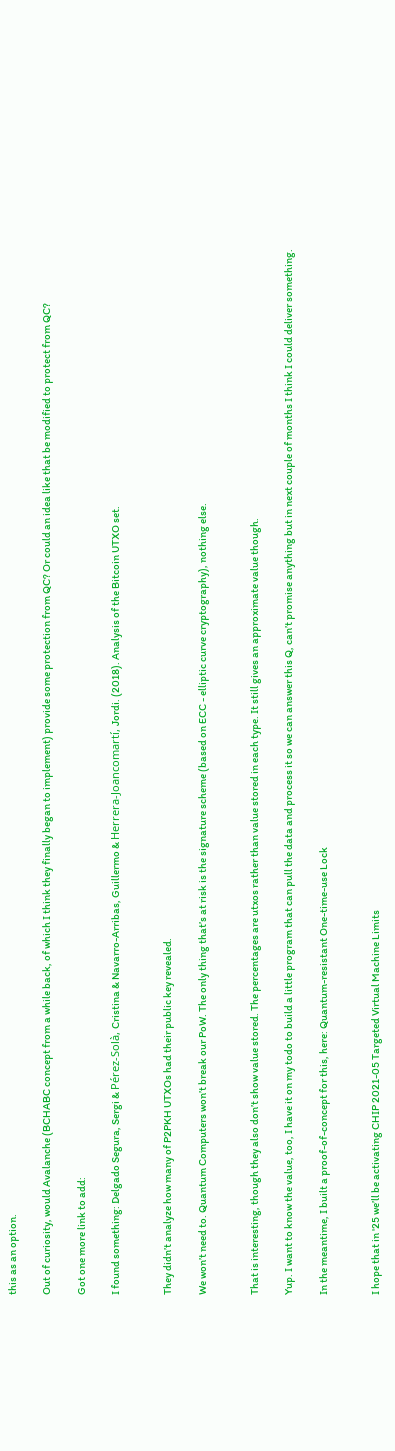this as an option.

Out of curiosity, would Avalanche (BCHABC concept from a while back, of which I think they finally began to implement) provide some protection from QC? Or could an idea like that be modified to protect from QC?

Got one more link to add:

I found something: Delgado Segura, Sergi & Pérez-Solà, Cristina & Navarro-Arribas, Guillermo & Herrera-Joancomartí, Jordi. (2018). Analysis of the Bitcoin UTXO set.


They didn’t analyze how many of P2PKH UTXOs had their public key revealed.

We won’t need to. Quantum Computers won’t break our PoW. The only thing that’s at risk is the signature scheme (based on ECC - elliptic curve cryptography), nothing else.


That is interesting, though they also don’t show value stored. The percentages are utxos rather than value stored in each type. It still gives an approximate value though.

Yup. I want to know the value, too, I have it on my todo to build a little program that can pull the data and process it so we can answer this Q, can’t promise anything but in next couple of months I think I could deliver something.

In the meantime, I built a proof-of-concept for this, here: Quantum-resistant One-time-use Lock


I hope that in '25 we’ll be activating CHIP 2021-05 Targeted Virtual Machine Limits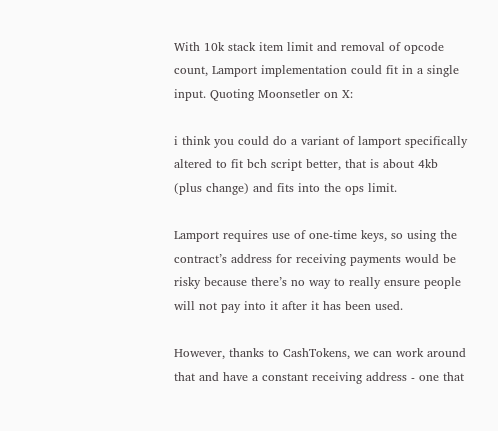With 10k stack item limit and removal of opcode count, Lamport implementation could fit in a single input. Quoting Moonsetler on X:

i think you could do a variant of lamport specifically altered to fit bch script better, that is about 4kb (plus change) and fits into the ops limit.

Lamport requires use of one-time keys, so using the contract’s address for receiving payments would be risky because there’s no way to really ensure people will not pay into it after it has been used.

However, thanks to CashTokens, we can work around that and have a constant receiving address - one that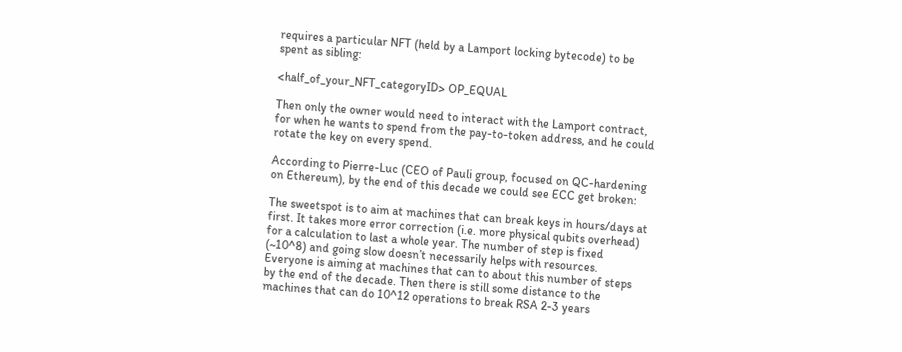requires a particular NFT (held by a Lamport locking bytecode) to be spent as sibling:

<half_of_your_NFT_categoryID> OP_EQUAL

Then only the owner would need to interact with the Lamport contract, for when he wants to spend from the pay-to-token address, and he could rotate the key on every spend.

According to Pierre-Luc (CEO of Pauli group, focused on QC-hardening on Ethereum), by the end of this decade we could see ECC get broken:

The sweetspot is to aim at machines that can break keys in hours/days at first. It takes more error correction (i.e. more physical qubits overhead) for a calculation to last a whole year. The number of step is fixed (~10^8) and going slow doesn’t necessarily helps with resources.
Everyone is aiming at machines that can to about this number of steps by the end of the decade. Then there is still some distance to the machines that can do 10^12 operations to break RSA 2-3 years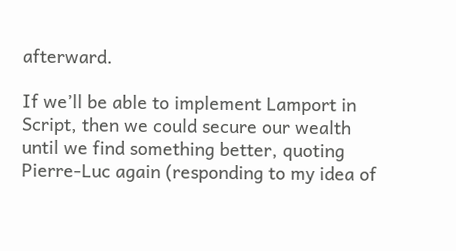afterward.

If we’ll be able to implement Lamport in Script, then we could secure our wealth until we find something better, quoting Pierre-Luc again (responding to my idea of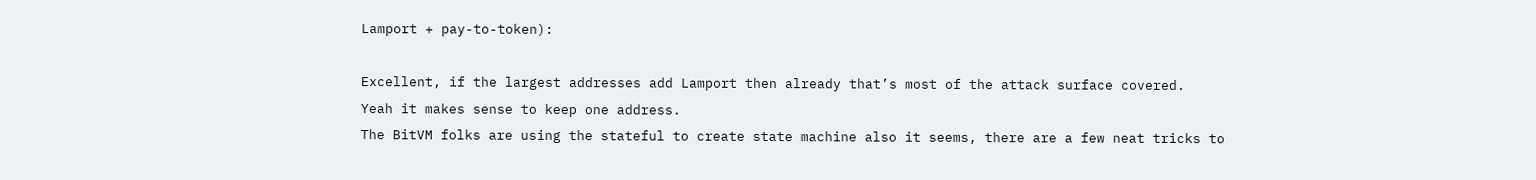Lamport + pay-to-token):

Excellent, if the largest addresses add Lamport then already that’s most of the attack surface covered.
Yeah it makes sense to keep one address.
The BitVM folks are using the stateful to create state machine also it seems, there are a few neat tricks to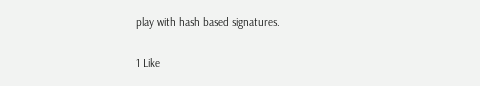play with hash based signatures.

1 Like